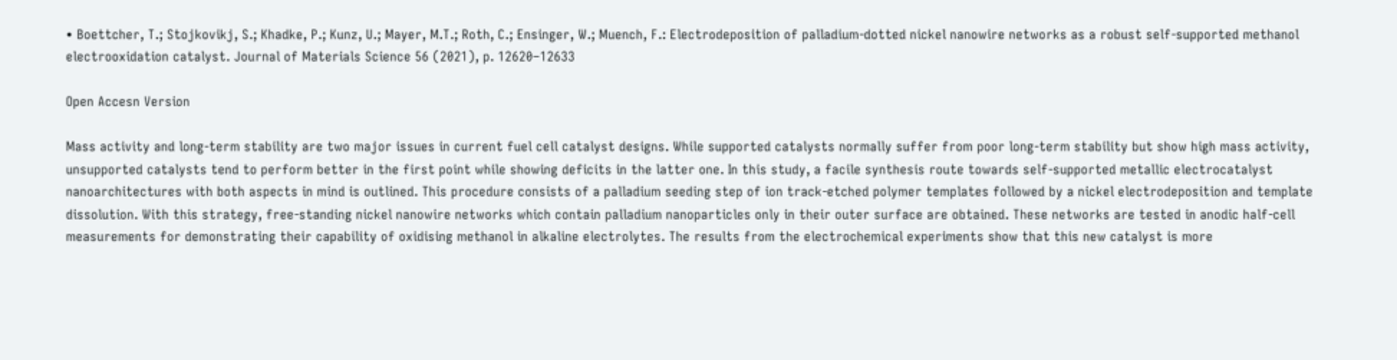• Boettcher, T.; Stojkovikj, S.; Khadke, P.; Kunz, U.; Mayer, M.T.; Roth, C.; Ensinger, W.; Muench, F.: Electrodeposition of palladium-dotted nickel nanowire networks as a robust self-supported methanol electrooxidation catalyst. Journal of Materials Science 56 (2021), p. 12620–12633

Open Accesn Version

Mass activity and long-term stability are two major issues in current fuel cell catalyst designs. While supported catalysts normally suffer from poor long-term stability but show high mass activity, unsupported catalysts tend to perform better in the first point while showing deficits in the latter one. In this study, a facile synthesis route towards self-supported metallic electrocatalyst nanoarchitectures with both aspects in mind is outlined. This procedure consists of a palladium seeding step of ion track-etched polymer templates followed by a nickel electrodeposition and template dissolution. With this strategy, free-standing nickel nanowire networks which contain palladium nanoparticles only in their outer surface are obtained. These networks are tested in anodic half-cell measurements for demonstrating their capability of oxidising methanol in alkaline electrolytes. The results from the electrochemical experiments show that this new catalyst is more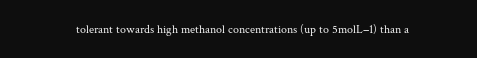tolerant towards high methanol concentrations (up to 5molL−1) than a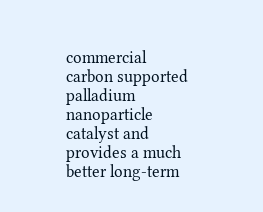commercial carbon supported palladium nanoparticle catalyst and provides a much better long-term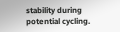stability during potential cycling.